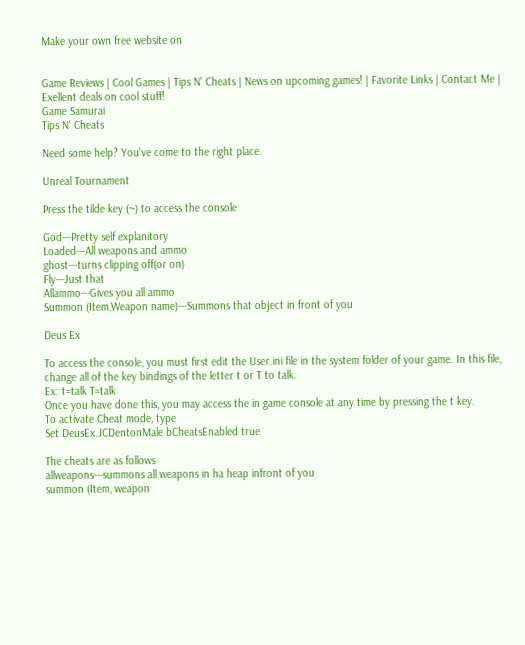Make your own free website on


Game Reviews | Cool Games | Tips N' Cheats | News on upcoming games! | Favorite Links | Contact Me | Exellent deals on cool stuff!
Game Samurai
Tips N' Cheats

Need some help? You've come to the right place.

Unreal Tournament

Press the tilde key (~) to access the console

God---Pretty self explanitory
Loaded---All weapons and ammo
ghost---turns clipping off(or on)
Fly---Just that
Allammo---Gives you all ammo
Summon (Item,Weapon name)---Summons that object in front of you

Deus Ex

To access the console, you must first edit the User.ini file in the system folder of your game. In this file, change all of the key bindings of the letter t or T to talk.
Ex: t=talk T=talk
Once you have done this, you may access the in game console at any time by pressing the t key.
To activate Cheat mode, type
Set DeusEx.JCDentonMale bCheatsEnabled true

The cheats are as follows
allweapons---summons all weapons in ha heap infront of you
summon (Item, weapon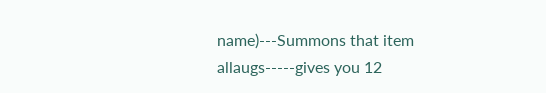name)---Summons that item
allaugs-----gives you 12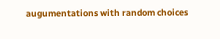augumentations with random choices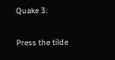Quake 3:

Press the tilde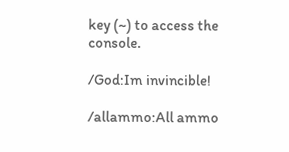key (~) to access the console.

/God:Im invincible!

/allammo:All ammo